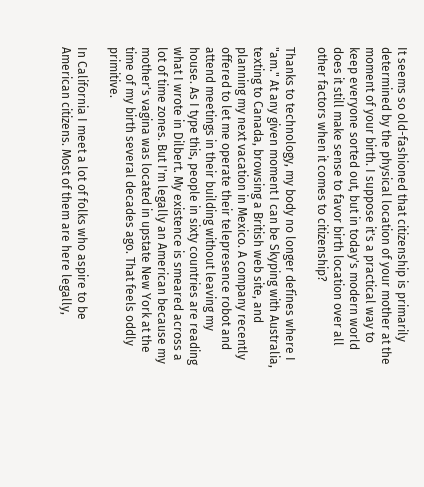It seems so old-fashioned that citizenship is primarily determined by the physical location of your mother at the moment of your birth. I suppose it's a practical way to keep everyone sorted out, but in today's modern world does it still make sense to favor birth location over all other factors when it comes to citizenship?

Thanks to technology, my body no longer defines where I "am." At any given moment I can be Skyping with Australia, texting to Canada, browsing a British web site, and planning my next vacation in Mexico. A company recently offered to let me operate their telepresence robot and attend meetings in their building without leaving my house. As I type this, people in sixty countries are reading what I wrote in Dilbert. My existence is smeared across a lot of time zones. But I'm legally an American because my mother's vagina was located in upstate New York at the time of my birth several decades ago. That feels oddly primitive.

In California I meet a lot of folks who aspire to be American citizens. Most of them are here legally,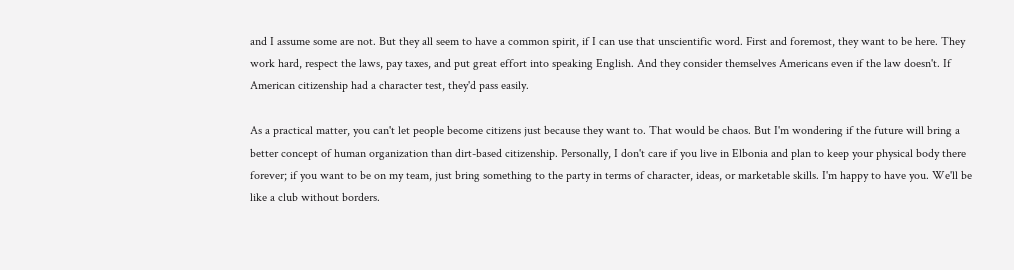and I assume some are not. But they all seem to have a common spirit, if I can use that unscientific word. First and foremost, they want to be here. They work hard, respect the laws, pay taxes, and put great effort into speaking English. And they consider themselves Americans even if the law doesn't. If American citizenship had a character test, they'd pass easily.

As a practical matter, you can't let people become citizens just because they want to. That would be chaos. But I'm wondering if the future will bring a better concept of human organization than dirt-based citizenship. Personally, I don't care if you live in Elbonia and plan to keep your physical body there forever; if you want to be on my team, just bring something to the party in terms of character, ideas, or marketable skills. I'm happy to have you. We'll be like a club without borders.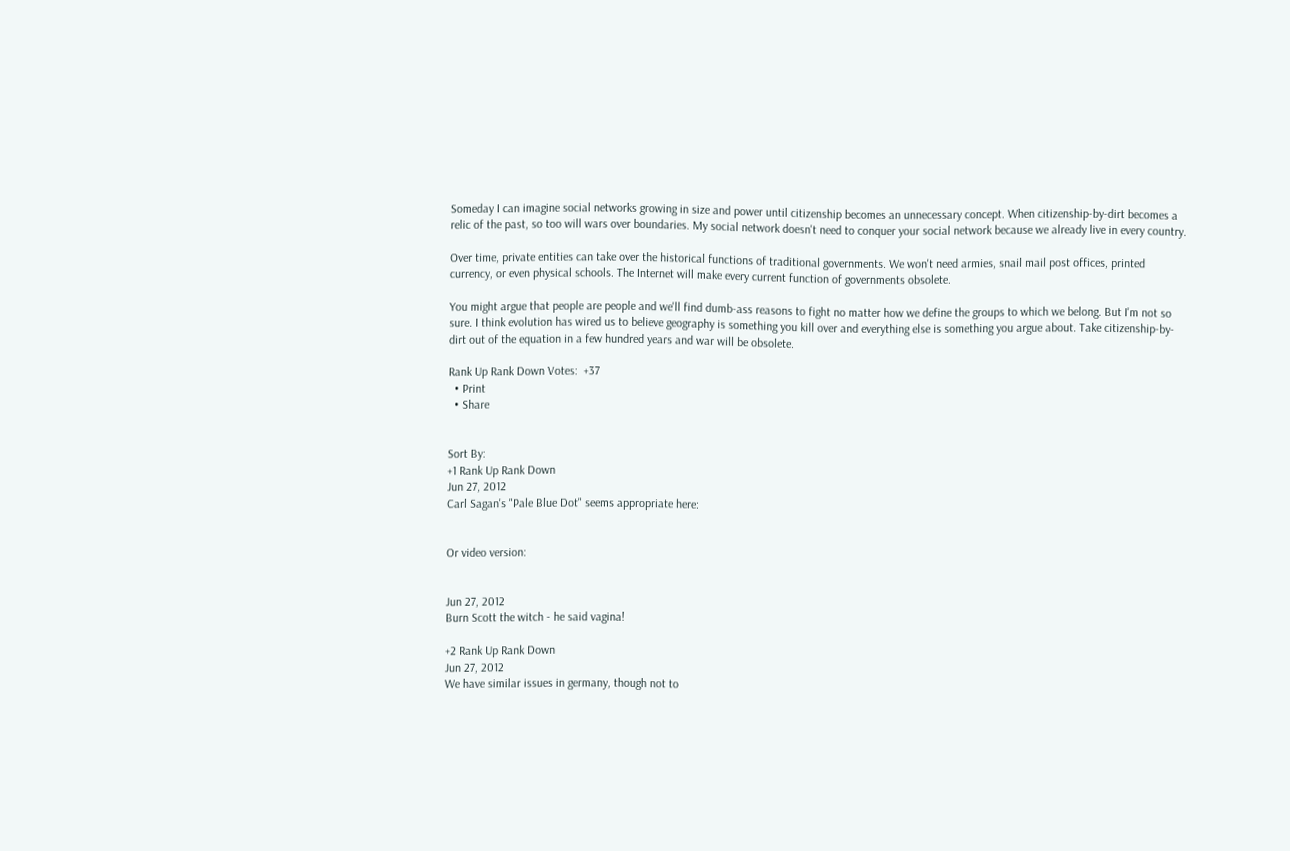Someday I can imagine social networks growing in size and power until citizenship becomes an unnecessary concept. When citizenship-by-dirt becomes a relic of the past, so too will wars over boundaries. My social network doesn't need to conquer your social network because we already live in every country.

Over time, private entities can take over the historical functions of traditional governments. We won't need armies, snail mail post offices, printed currency, or even physical schools. The Internet will make every current function of governments obsolete.

You might argue that people are people and we'll find dumb-ass reasons to fight no matter how we define the groups to which we belong. But I'm not so sure. I think evolution has wired us to believe geography is something you kill over and everything else is something you argue about. Take citizenship-by-dirt out of the equation in a few hundred years and war will be obsolete.

Rank Up Rank Down Votes:  +37
  • Print
  • Share


Sort By:
+1 Rank Up Rank Down
Jun 27, 2012
Carl Sagan's "Pale Blue Dot" seems appropriate here:


Or video version:


Jun 27, 2012
Burn Scott the witch - he said vagina!

+2 Rank Up Rank Down
Jun 27, 2012
We have similar issues in germany, though not to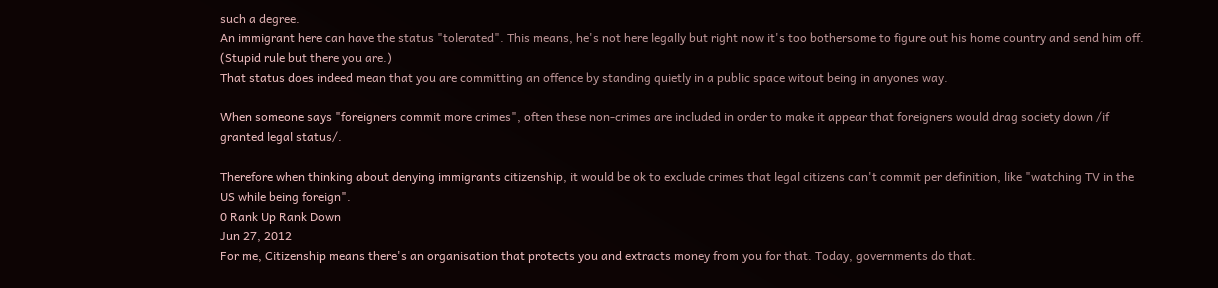such a degree.
An immigrant here can have the status "tolerated". This means, he's not here legally but right now it's too bothersome to figure out his home country and send him off. (Stupid rule but there you are.)
That status does indeed mean that you are committing an offence by standing quietly in a public space witout being in anyones way.

When someone says "foreigners commit more crimes", often these non-crimes are included in order to make it appear that foreigners would drag society down /if granted legal status/.

Therefore when thinking about denying immigrants citizenship, it would be ok to exclude crimes that legal citizens can't commit per definition, like "watching TV in the US while being foreign".
0 Rank Up Rank Down
Jun 27, 2012
For me, Citizenship means there's an organisation that protects you and extracts money from you for that. Today, governments do that.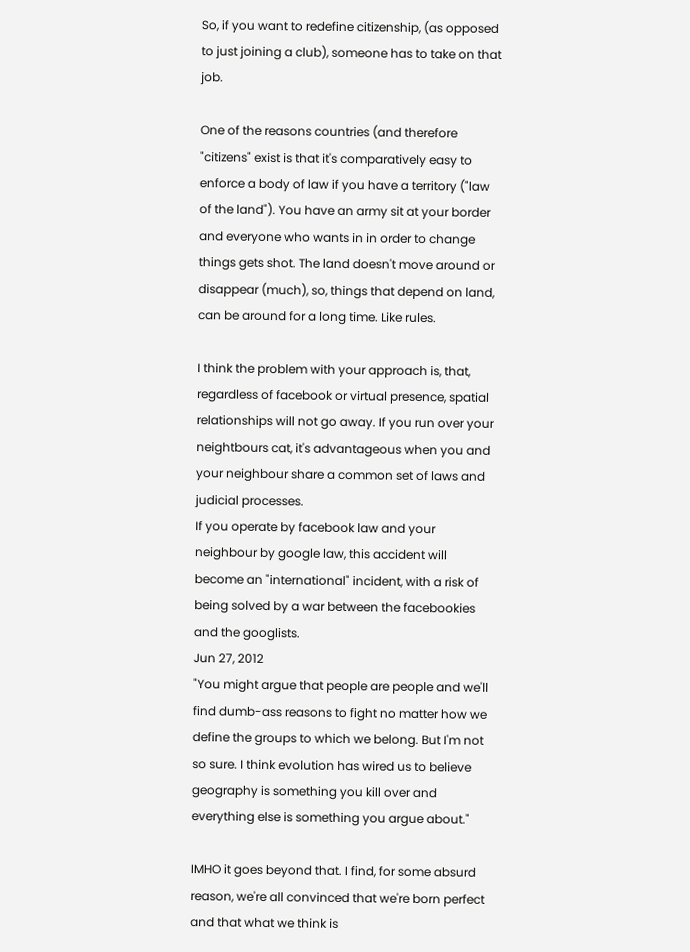So, if you want to redefine citizenship, (as opposed to just joining a club), someone has to take on that job.

One of the reasons countries (and therefore "citizens" exist is that it's comparatively easy to enforce a body of law if you have a territory ("law of the land"). You have an army sit at your border and everyone who wants in in order to change things gets shot. The land doesn't move around or disappear (much), so, things that depend on land, can be around for a long time. Like rules.

I think the problem with your approach is, that, regardless of facebook or virtual presence, spatial relationships will not go away. If you run over your neightbours cat, it's advantageous when you and your neighbour share a common set of laws and judicial processes.
If you operate by facebook law and your neighbour by google law, this accident will become an "international" incident, with a risk of being solved by a war between the facebookies and the googlists.
Jun 27, 2012
"You might argue that people are people and we'll find dumb-ass reasons to fight no matter how we define the groups to which we belong. But I'm not so sure. I think evolution has wired us to believe geography is something you kill over and everything else is something you argue about."

IMHO it goes beyond that. I find, for some absurd reason, we're all convinced that we're born perfect and that what we think is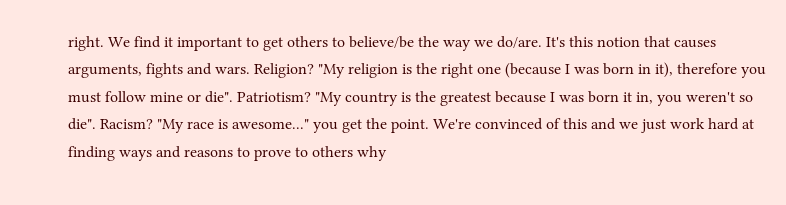right. We find it important to get others to believe/be the way we do/are. It's this notion that causes arguments, fights and wars. Religion? "My religion is the right one (because I was born in it), therefore you must follow mine or die". Patriotism? "My country is the greatest because I was born it in, you weren't so die". Racism? "My race is awesome..." you get the point. We're convinced of this and we just work hard at finding ways and reasons to prove to others why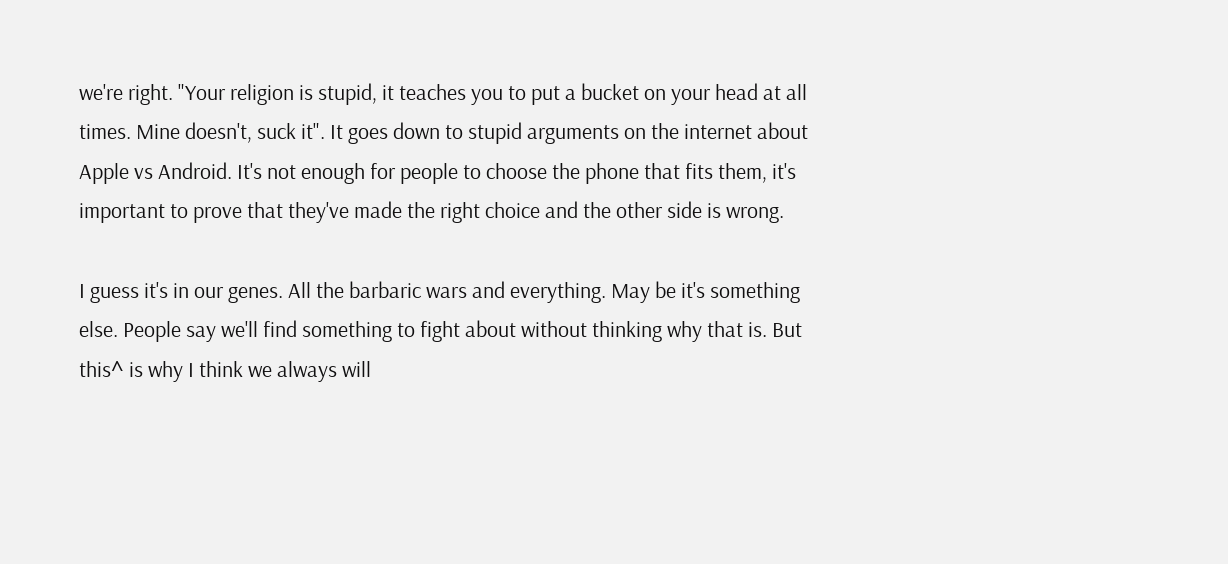we're right. "Your religion is stupid, it teaches you to put a bucket on your head at all times. Mine doesn't, suck it". It goes down to stupid arguments on the internet about Apple vs Android. It's not enough for people to choose the phone that fits them, it's important to prove that they've made the right choice and the other side is wrong.

I guess it's in our genes. All the barbaric wars and everything. May be it's something else. People say we'll find something to fight about without thinking why that is. But this^ is why I think we always will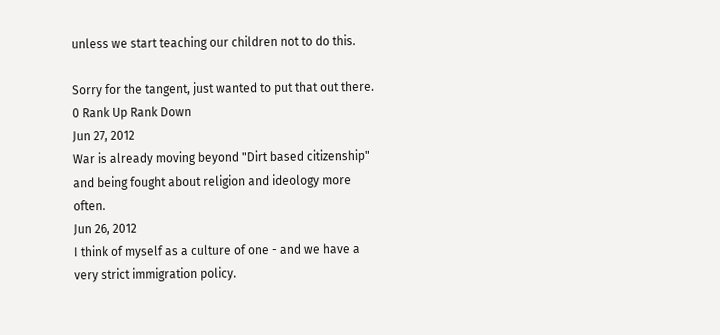unless we start teaching our children not to do this.

Sorry for the tangent, just wanted to put that out there.
0 Rank Up Rank Down
Jun 27, 2012
War is already moving beyond "Dirt based citizenship" and being fought about religion and ideology more often.
Jun 26, 2012
I think of myself as a culture of one - and we have a very strict immigration policy.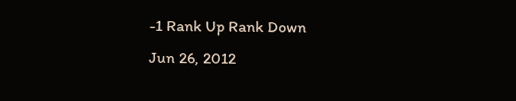-1 Rank Up Rank Down
Jun 26, 2012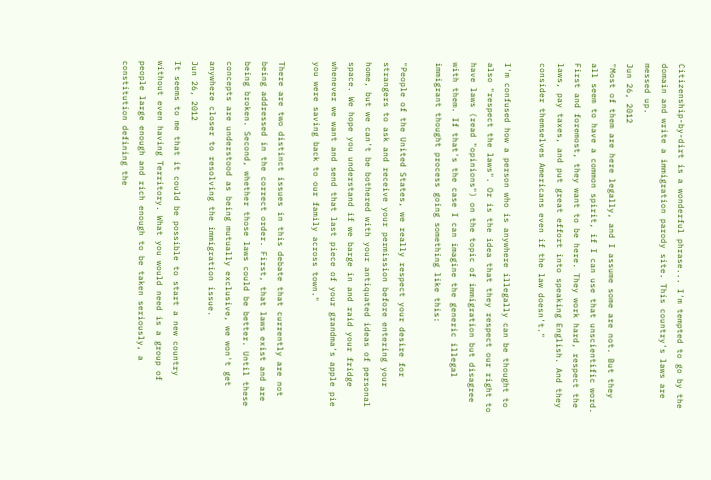Citizenship-by-dirt is a wonderful phrase... I'm tempted to go by the domain and write a immigration parody site. This country's laws are messed up.
Jun 26, 2012
"Most of them are here legally, and I assume some are not. But they all seem to have a common spirit, if I can use that unscientific word. First and foremost, they want to be here. They work hard, respect the laws, pay taxes, and put great effort into speaking English. And they consider themselves Americans even if the law doesn't."

I'm confused how a person who is anywhere illegally can be thought to also "respect the laws". Or is the idea that they respect our right to have laws (read "opinions") on the topic of immigration but disagree with them. If that's the case I can imagine the generic illegal immigrant thought process going something like this:

"People of the United States, we really respect your desire for strangers to ask and receive your permission before entering your home, but we can't be bothered with your antiquated ideas of personal space. We hope you understand if we barge in and raid your fridge whenever we want and send that last piece of your grandma's apple pie you were saving back to our family across town."

There are two distinct issues in this debate that currently are not being addressed in the correct order. First, that laws exist and are being broken. Second, whether those laws could be better. Until these concepts are understood as being mutually exclusive, we won't get anywhere closer to resolving the immigration issue.
Jun 26, 2012
It seems to me that it could be possible to start a new country without even having Territory. What you would need is a group of people large enough and rich enough to be taken seriously, a constitution defining the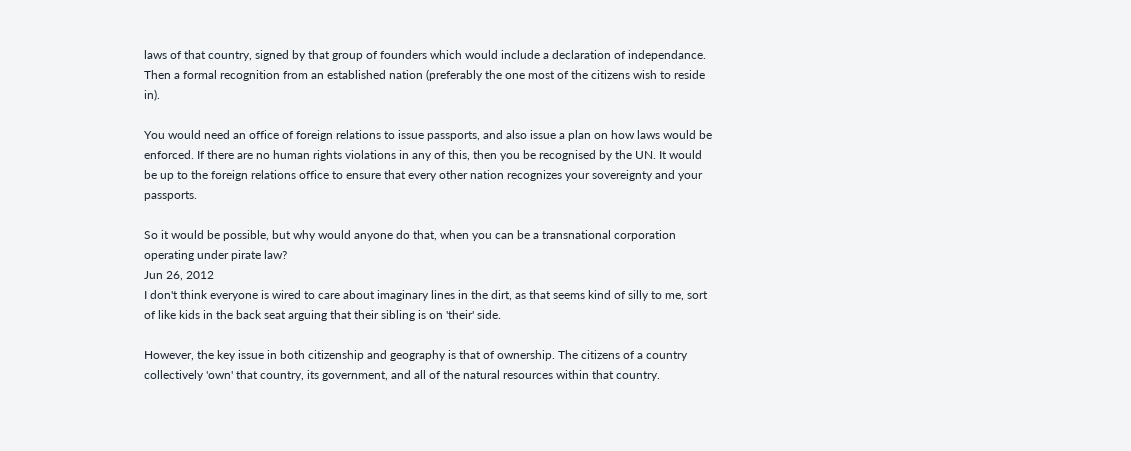laws of that country, signed by that group of founders which would include a declaration of independance. Then a formal recognition from an established nation (preferably the one most of the citizens wish to reside in).

You would need an office of foreign relations to issue passports, and also issue a plan on how laws would be enforced. If there are no human rights violations in any of this, then you be recognised by the UN. It would be up to the foreign relations office to ensure that every other nation recognizes your sovereignty and your passports.

So it would be possible, but why would anyone do that, when you can be a transnational corporation operating under pirate law?
Jun 26, 2012
I don't think everyone is wired to care about imaginary lines in the dirt, as that seems kind of silly to me, sort of like kids in the back seat arguing that their sibling is on 'their' side.

However, the key issue in both citizenship and geography is that of ownership. The citizens of a country collectively 'own' that country, its government, and all of the natural resources within that country.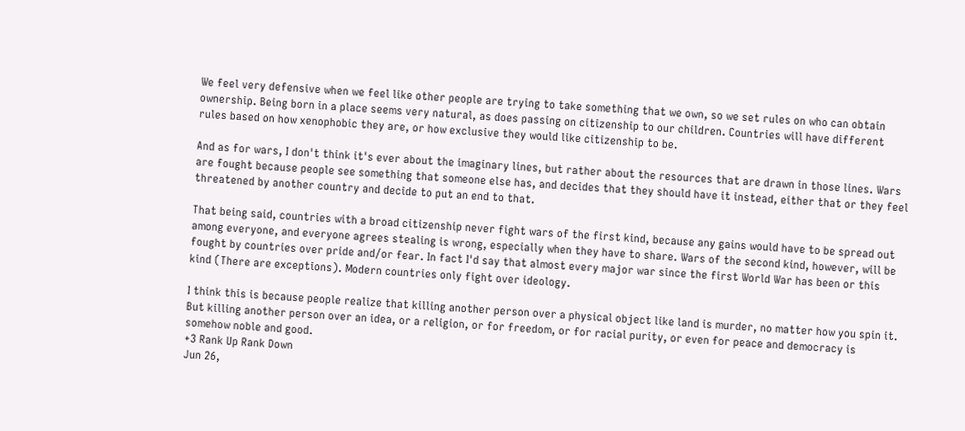We feel very defensive when we feel like other people are trying to take something that we own, so we set rules on who can obtain ownership. Being born in a place seems very natural, as does passing on citizenship to our children. Countries will have different rules based on how xenophobic they are, or how exclusive they would like citizenship to be.

And as for wars, I don't think it's ever about the imaginary lines, but rather about the resources that are drawn in those lines. Wars are fought because people see something that someone else has, and decides that they should have it instead, either that or they feel threatened by another country and decide to put an end to that.

That being said, countries with a broad citizenship never fight wars of the first kind, because any gains would have to be spread out among everyone, and everyone agrees stealing is wrong, especially when they have to share. Wars of the second kind, however, will be fought by countries over pride and/or fear. In fact I'd say that almost every major war since the first World War has been or this kind (There are exceptions). Modern countries only fight over ideology.

I think this is because people realize that killing another person over a physical object like land is murder, no matter how you spin it. But killing another person over an idea, or a religion, or for freedom, or for racial purity, or even for peace and democracy is somehow noble and good.
+3 Rank Up Rank Down
Jun 26,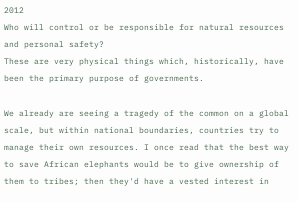2012
Who will control or be responsible for natural resources and personal safety?
These are very physical things which, historically, have been the primary purpose of governments.

We already are seeing a tragedy of the common on a global scale, but within national boundaries, countries try to manage their own resources. I once read that the best way to save African elephants would be to give ownership of them to tribes; then they'd have a vested interest in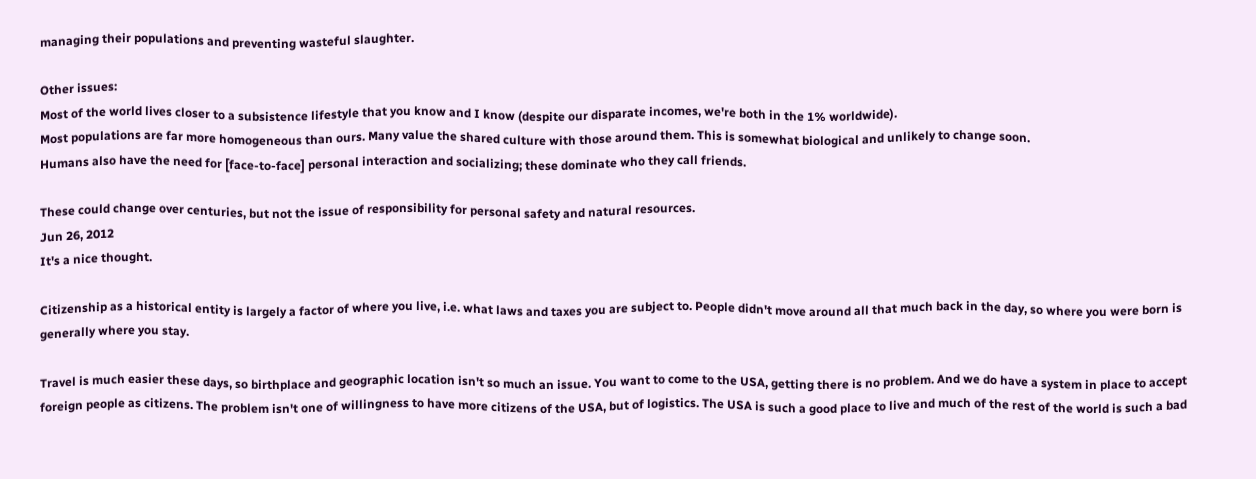managing their populations and preventing wasteful slaughter.

Other issues:
Most of the world lives closer to a subsistence lifestyle that you know and I know (despite our disparate incomes, we're both in the 1% worldwide).
Most populations are far more homogeneous than ours. Many value the shared culture with those around them. This is somewhat biological and unlikely to change soon.
Humans also have the need for [face-to-face] personal interaction and socializing; these dominate who they call friends.

These could change over centuries, but not the issue of responsibility for personal safety and natural resources.
Jun 26, 2012
It's a nice thought.

Citizenship as a historical entity is largely a factor of where you live, i.e. what laws and taxes you are subject to. People didn't move around all that much back in the day, so where you were born is generally where you stay.

Travel is much easier these days, so birthplace and geographic location isn't so much an issue. You want to come to the USA, getting there is no problem. And we do have a system in place to accept foreign people as citizens. The problem isn't one of willingness to have more citizens of the USA, but of logistics. The USA is such a good place to live and much of the rest of the world is such a bad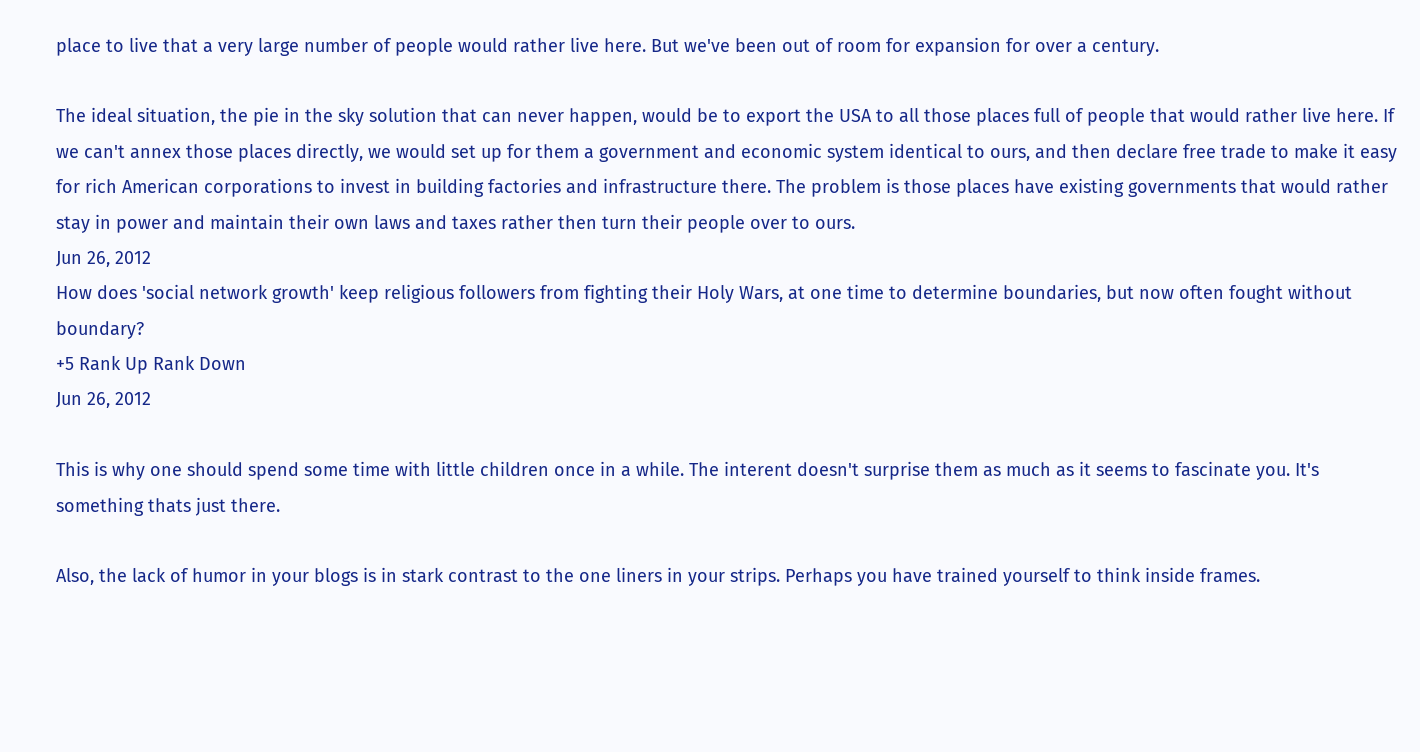place to live that a very large number of people would rather live here. But we've been out of room for expansion for over a century.

The ideal situation, the pie in the sky solution that can never happen, would be to export the USA to all those places full of people that would rather live here. If we can't annex those places directly, we would set up for them a government and economic system identical to ours, and then declare free trade to make it easy for rich American corporations to invest in building factories and infrastructure there. The problem is those places have existing governments that would rather stay in power and maintain their own laws and taxes rather then turn their people over to ours.
Jun 26, 2012
How does 'social network growth' keep religious followers from fighting their Holy Wars, at one time to determine boundaries, but now often fought without boundary?
+5 Rank Up Rank Down
Jun 26, 2012

This is why one should spend some time with little children once in a while. The interent doesn't surprise them as much as it seems to fascinate you. It's something thats just there.

Also, the lack of humor in your blogs is in stark contrast to the one liners in your strips. Perhaps you have trained yourself to think inside frames.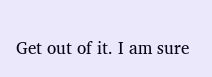Get out of it. I am sure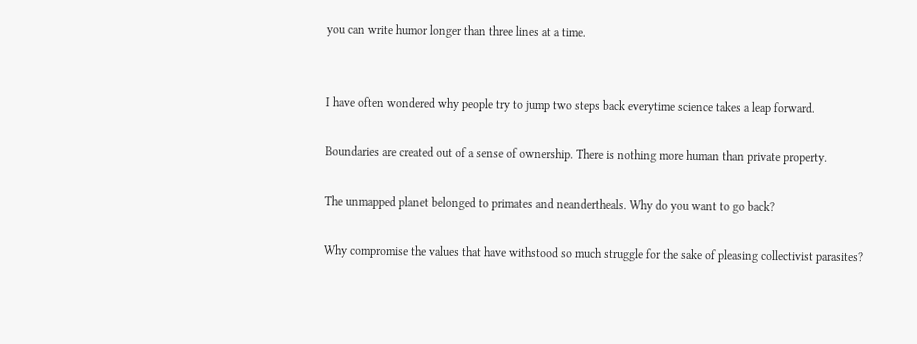you can write humor longer than three lines at a time.


I have often wondered why people try to jump two steps back everytime science takes a leap forward.

Boundaries are created out of a sense of ownership. There is nothing more human than private property.

The unmapped planet belonged to primates and neandertheals. Why do you want to go back?

Why compromise the values that have withstood so much struggle for the sake of pleasing collectivist parasites?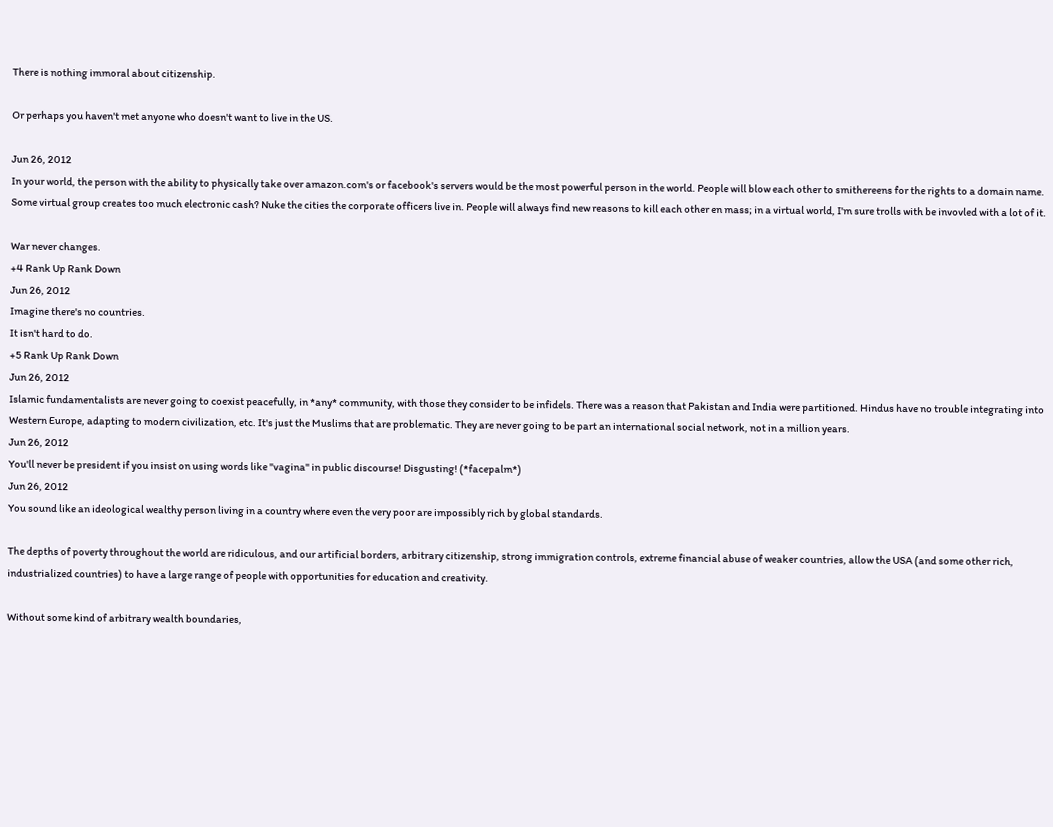There is nothing immoral about citizenship.

Or perhaps you haven't met anyone who doesn't want to live in the US.

Jun 26, 2012
In your world, the person with the ability to physically take over amazon.com's or facebook's servers would be the most powerful person in the world. People will blow each other to smithereens for the rights to a domain name. Some virtual group creates too much electronic cash? Nuke the cities the corporate officers live in. People will always find new reasons to kill each other en mass; in a virtual world, I'm sure trolls with be invovled with a lot of it.

War never changes.
+4 Rank Up Rank Down
Jun 26, 2012
Imagine there's no countries.
It isn't hard to do.
+5 Rank Up Rank Down
Jun 26, 2012
Islamic fundamentalists are never going to coexist peacefully, in *any* community, with those they consider to be infidels. There was a reason that Pakistan and India were partitioned. Hindus have no trouble integrating into Western Europe, adapting to modern civilization, etc. It's just the Muslims that are problematic. They are never going to be part an international social network, not in a million years.
Jun 26, 2012
You'll never be president if you insist on using words like "vagina" in public discourse! Disgusting! (*facepalm*)
Jun 26, 2012
You sound like an ideological wealthy person living in a country where even the very poor are impossibly rich by global standards.

The depths of poverty throughout the world are ridiculous, and our artificial borders, arbitrary citizenship, strong immigration controls, extreme financial abuse of weaker countries, allow the USA (and some other rich, industrialized countries) to have a large range of people with opportunities for education and creativity.

Without some kind of arbitrary wealth boundaries,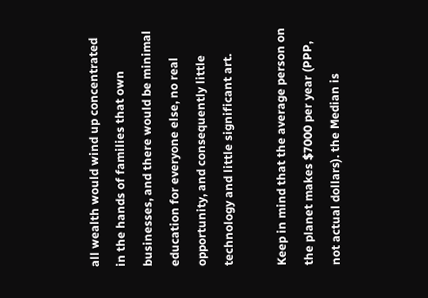all wealth would wind up concentrated in the hands of families that own businesses, and there would be minimal education for everyone else, no real opportunity, and consequently little technology and little significant art.

Keep in mind that the average person on the planet makes $7000 per year (PPP, not actual dollars). the Median is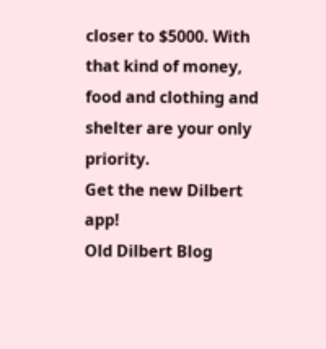closer to $5000. With that kind of money, food and clothing and shelter are your only priority.
Get the new Dilbert app!
Old Dilbert Blog